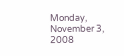Monday, November 3, 2008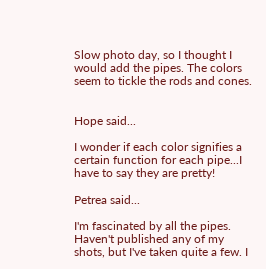Slow photo day, so I thought I would add the pipes. The colors seem to tickle the rods and cones.


Hope said...

I wonder if each color signifies a certain function for each pipe...I have to say they are pretty!

Petrea said...

I'm fascinated by all the pipes. Haven't published any of my shots, but I've taken quite a few. I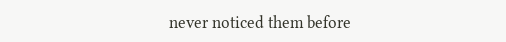never noticed them before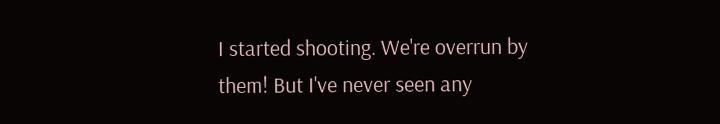I started shooting. We're overrun by them! But I've never seen any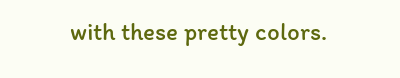with these pretty colors.